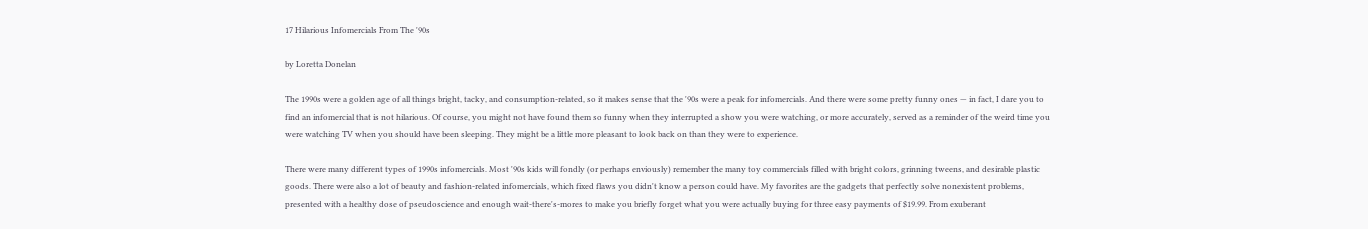17 Hilarious Infomercials From The '90s

by Loretta Donelan

The 1990s were a golden age of all things bright, tacky, and consumption-related, so it makes sense that the '90s were a peak for infomercials. And there were some pretty funny ones — in fact, I dare you to find an infomercial that is not hilarious. Of course, you might not have found them so funny when they interrupted a show you were watching, or more accurately, served as a reminder of the weird time you were watching TV when you should have been sleeping. They might be a little more pleasant to look back on than they were to experience.

There were many different types of 1990s infomercials. Most '90s kids will fondly (or perhaps enviously) remember the many toy commercials filled with bright colors, grinning tweens, and desirable plastic goods. There were also a lot of beauty and fashion-related infomercials, which fixed flaws you didn't know a person could have. My favorites are the gadgets that perfectly solve nonexistent problems, presented with a healthy dose of pseudoscience and enough wait-there's-mores to make you briefly forget what you were actually buying for three easy payments of $19.99. From exuberant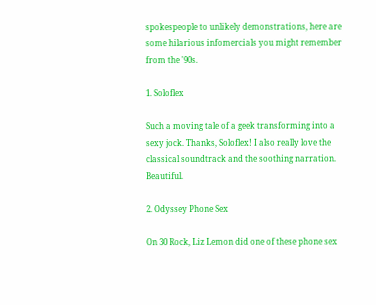spokespeople to unlikely demonstrations, here are some hilarious infomercials you might remember from the '90s.

1. Soloflex

Such a moving tale of a geek transforming into a sexy jock. Thanks, Soloflex! I also really love the classical soundtrack and the soothing narration. Beautiful.

2. Odyssey Phone Sex

On 30 Rock, Liz Lemon did one of these phone sex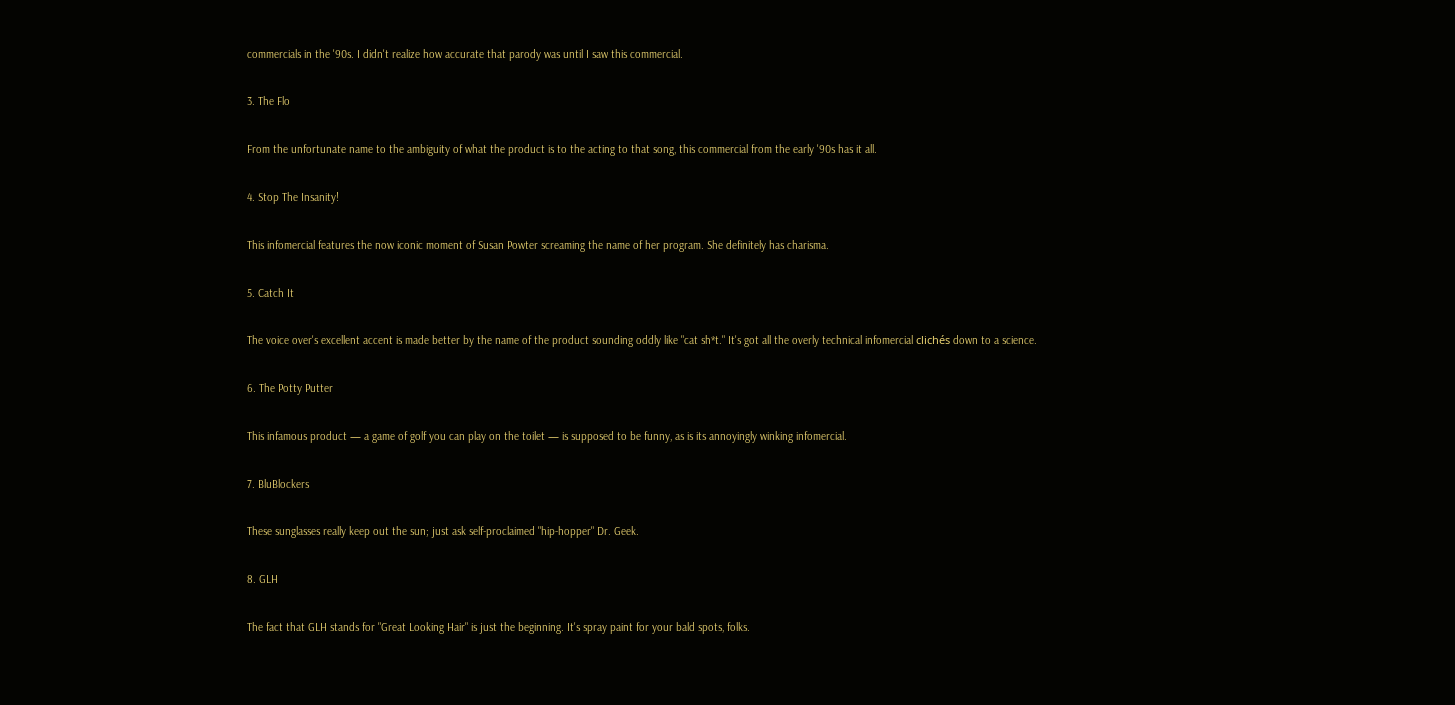commercials in the '90s. I didn't realize how accurate that parody was until I saw this commercial.

3. The Flo

From the unfortunate name to the ambiguity of what the product is to the acting to that song, this commercial from the early '90s has it all.

4. Stop The Insanity!

This infomercial features the now iconic moment of Susan Powter screaming the name of her program. She definitely has charisma.

5. Catch It

The voice over's excellent accent is made better by the name of the product sounding oddly like "cat sh*t." It's got all the overly technical infomercial clichés down to a science.

6. The Potty Putter

This infamous product — a game of golf you can play on the toilet — is supposed to be funny, as is its annoyingly winking infomercial.

7. BluBlockers

These sunglasses really keep out the sun; just ask self-proclaimed "hip-hopper" Dr. Geek.

8. GLH

The fact that GLH stands for "Great Looking Hair" is just the beginning. It's spray paint for your bald spots, folks.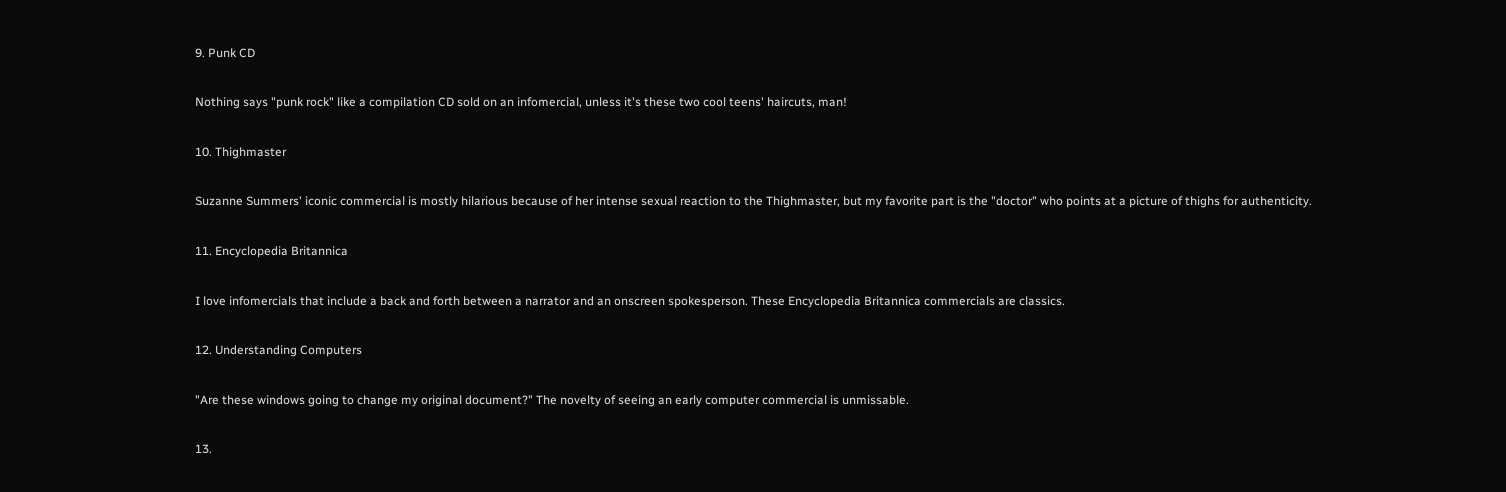9. Punk CD

Nothing says "punk rock" like a compilation CD sold on an infomercial, unless it's these two cool teens' haircuts, man!

10. Thighmaster

Suzanne Summers' iconic commercial is mostly hilarious because of her intense sexual reaction to the Thighmaster, but my favorite part is the "doctor" who points at a picture of thighs for authenticity.

11. Encyclopedia Britannica

I love infomercials that include a back and forth between a narrator and an onscreen spokesperson. These Encyclopedia Britannica commercials are classics.

12. Understanding Computers

"Are these windows going to change my original document?" The novelty of seeing an early computer commercial is unmissable.

13.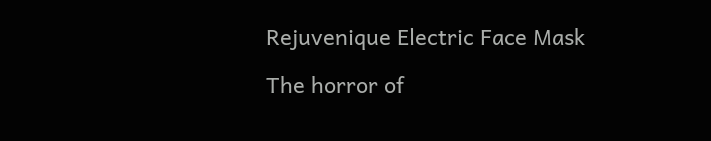Rejuvenique Electric Face Mask

The horror of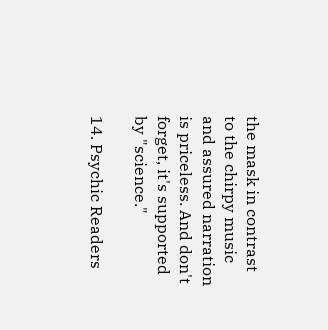the mask in contrast to the chirpy music and assured narration is priceless. And don't forget, it's supported by "science."

14. Psychic Readers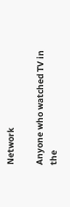Network

Anyone who watched TV in the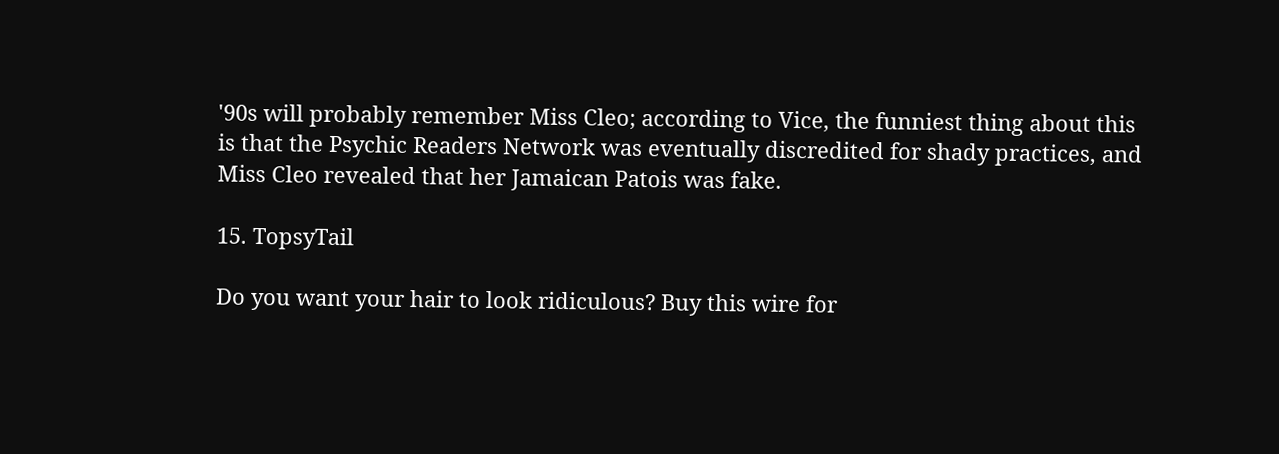'90s will probably remember Miss Cleo; according to Vice, the funniest thing about this is that the Psychic Readers Network was eventually discredited for shady practices, and Miss Cleo revealed that her Jamaican Patois was fake.

15. TopsyTail

Do you want your hair to look ridiculous? Buy this wire for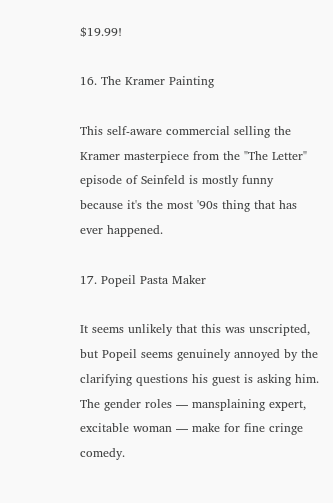$19.99!

16. The Kramer Painting

This self-aware commercial selling the Kramer masterpiece from the "The Letter" episode of Seinfeld is mostly funny because it's the most '90s thing that has ever happened.

17. Popeil Pasta Maker

It seems unlikely that this was unscripted, but Popeil seems genuinely annoyed by the clarifying questions his guest is asking him. The gender roles — mansplaining expert, excitable woman — make for fine cringe comedy.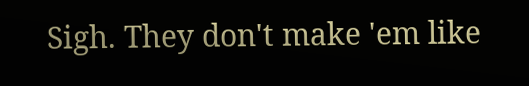Sigh. They don't make 'em like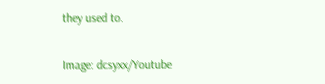they used to.

Image: dcsyxx/Youtube